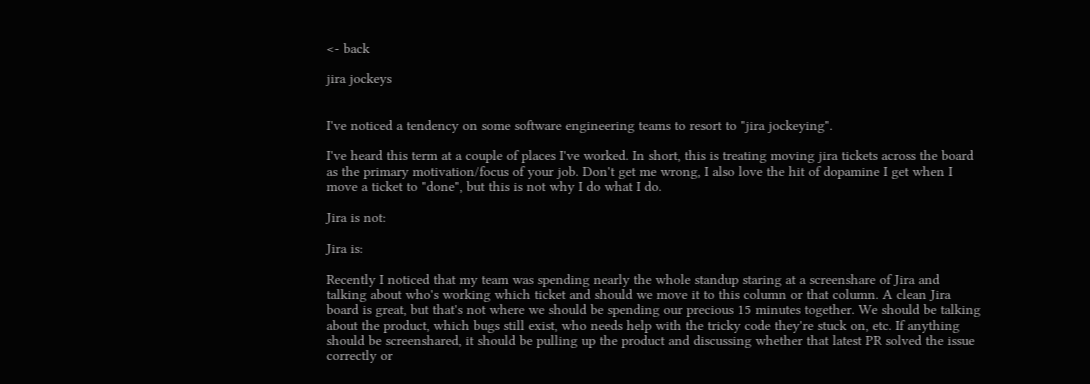<- back

jira jockeys


I've noticed a tendency on some software engineering teams to resort to "jira jockeying".

I've heard this term at a couple of places I've worked. In short, this is treating moving jira tickets across the board as the primary motivation/focus of your job. Don't get me wrong, I also love the hit of dopamine I get when I move a ticket to "done", but this is not why I do what I do.

Jira is not:

Jira is:

Recently I noticed that my team was spending nearly the whole standup staring at a screenshare of Jira and talking about who's working which ticket and should we move it to this column or that column. A clean Jira board is great, but that's not where we should be spending our precious 15 minutes together. We should be talking about the product, which bugs still exist, who needs help with the tricky code they're stuck on, etc. If anything should be screenshared, it should be pulling up the product and discussing whether that latest PR solved the issue correctly or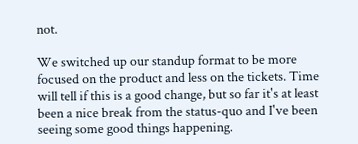not.

We switched up our standup format to be more focused on the product and less on the tickets. Time will tell if this is a good change, but so far it's at least been a nice break from the status-quo and I've been seeing some good things happening.